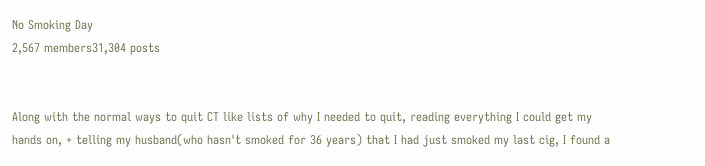No Smoking Day
2,567 members31,304 posts


Along with the normal ways to quit CT like lists of why I needed to quit, reading everything I could get my hands on, + telling my husband(who hasn't smoked for 36 years) that I had just smoked my last cig, I found a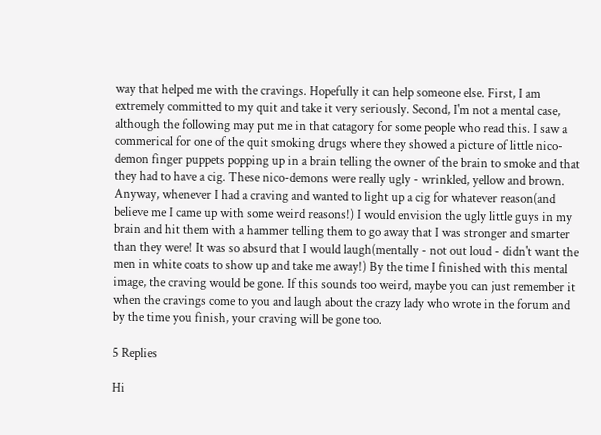way that helped me with the cravings. Hopefully it can help someone else. First, I am extremely committed to my quit and take it very seriously. Second, I'm not a mental case, although the following may put me in that catagory for some people who read this. I saw a commerical for one of the quit smoking drugs where they showed a picture of little nico-demon finger puppets popping up in a brain telling the owner of the brain to smoke and that they had to have a cig. These nico-demons were really ugly - wrinkled, yellow and brown. Anyway, whenever I had a craving and wanted to light up a cig for whatever reason(and believe me I came up with some weird reasons!) I would envision the ugly little guys in my brain and hit them with a hammer telling them to go away that I was stronger and smarter than they were! It was so absurd that I would laugh(mentally - not out loud - didn't want the men in white coats to show up and take me away!) By the time I finished with this mental image, the craving would be gone. If this sounds too weird, maybe you can just remember it when the cravings come to you and laugh about the crazy lady who wrote in the forum and by the time you finish, your craving will be gone too.

5 Replies

Hi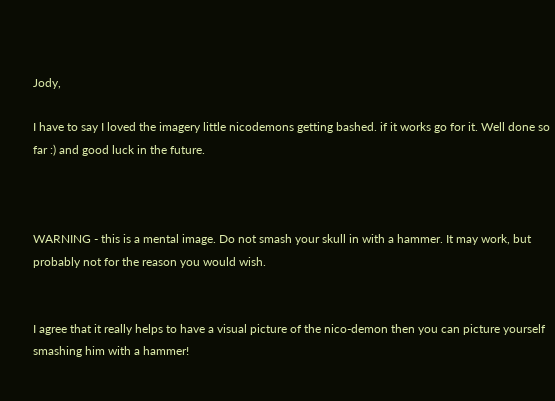Jody,

I have to say I loved the imagery little nicodemons getting bashed. if it works go for it. Well done so far :) and good luck in the future.



WARNING - this is a mental image. Do not smash your skull in with a hammer. It may work, but probably not for the reason you would wish.


I agree that it really helps to have a visual picture of the nico-demon then you can picture yourself smashing him with a hammer!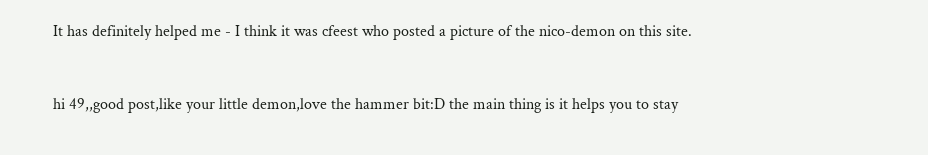It has definitely helped me - I think it was cfeest who posted a picture of the nico-demon on this site.


hi 49,,good post,like your little demon,love the hammer bit:D the main thing is it helps you to stay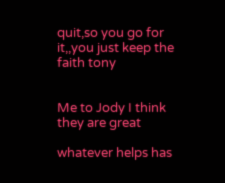quit,so you go for it,,you just keep the faith tony


Me to Jody I think they are great

whatever helps has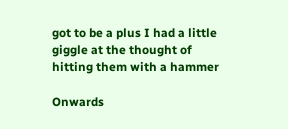got to be a plus I had a little giggle at the thought of hitting them with a hammer

Onwards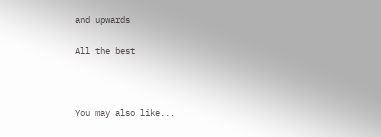and upwards

All the best



You may also like...